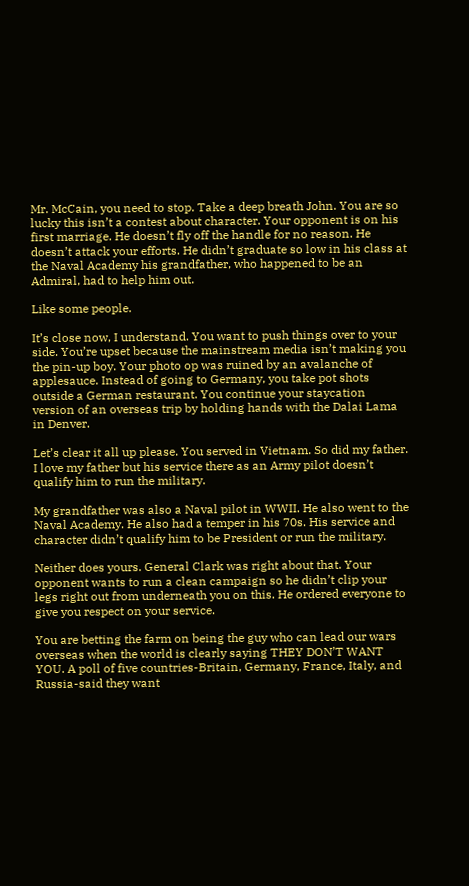Mr. McCain, you need to stop. Take a deep breath John. You are so lucky this isn’t a contest about character. Your opponent is on his first marriage. He doesn’t fly off the handle for no reason. He doesn’t attack your efforts. He didn’t graduate so low in his class at the Naval Academy his grandfather, who happened to be an Admiral, had to help him out.

Like some people.

It’s close now, I understand. You want to push things over to your side. You’re upset because the mainstream media isn’t making you the pin-up boy. Your photo op was ruined by an avalanche of applesauce. Instead of going to Germany, you take pot shots outside a German restaurant. You continue your staycation version of an overseas trip by holding hands with the Dalai Lama in Denver.

Let’s clear it all up please. You served in Vietnam. So did my father. I love my father but his service there as an Army pilot doesn’t qualify him to run the military.

My grandfather was also a Naval pilot in WWII. He also went to the Naval Academy. He also had a temper in his 70s. His service and character didn’t qualify him to be President or run the military.

Neither does yours. General Clark was right about that. Your opponent wants to run a clean campaign so he didn’t clip your legs right out from underneath you on this. He ordered everyone to give you respect on your service.

You are betting the farm on being the guy who can lead our wars overseas when the world is clearly saying THEY DON’T WANT YOU. A poll of five countries-Britain, Germany, France, Italy, and Russia-said they want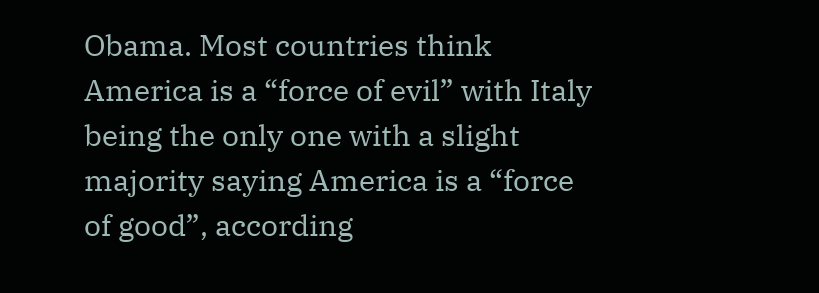Obama. Most countries think America is a “force of evil” with Italy being the only one with a slight majority saying America is a “force of good”, according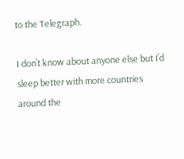to the Telegraph.

I don’t know about anyone else but I’d sleep better with more countries around the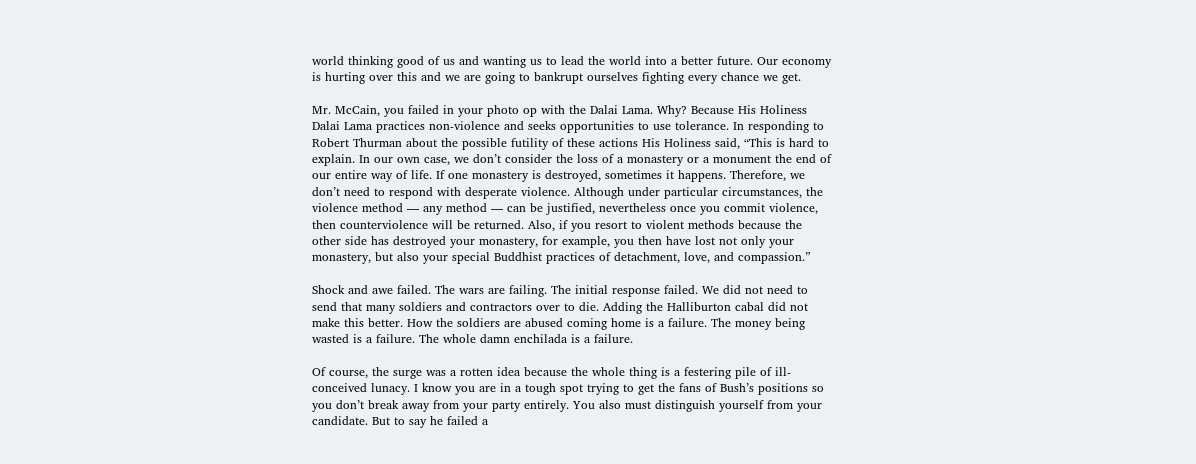world thinking good of us and wanting us to lead the world into a better future. Our economy is hurting over this and we are going to bankrupt ourselves fighting every chance we get.

Mr. McCain, you failed in your photo op with the Dalai Lama. Why? Because His Holiness Dalai Lama practices non-violence and seeks opportunities to use tolerance. In responding to Robert Thurman about the possible futility of these actions His Holiness said, “This is hard to explain. In our own case, we don’t consider the loss of a monastery or a monument the end of our entire way of life. If one monastery is destroyed, sometimes it happens. Therefore, we don’t need to respond with desperate violence. Although under particular circumstances, the violence method — any method — can be justified, nevertheless once you commit violence, then counterviolence will be returned. Also, if you resort to violent methods because the other side has destroyed your monastery, for example, you then have lost not only your monastery, but also your special Buddhist practices of detachment, love, and compassion.”

Shock and awe failed. The wars are failing. The initial response failed. We did not need to send that many soldiers and contractors over to die. Adding the Halliburton cabal did not make this better. How the soldiers are abused coming home is a failure. The money being wasted is a failure. The whole damn enchilada is a failure.

Of course, the surge was a rotten idea because the whole thing is a festering pile of ill-conceived lunacy. I know you are in a tough spot trying to get the fans of Bush’s positions so you don’t break away from your party entirely. You also must distinguish yourself from your candidate. But to say he failed a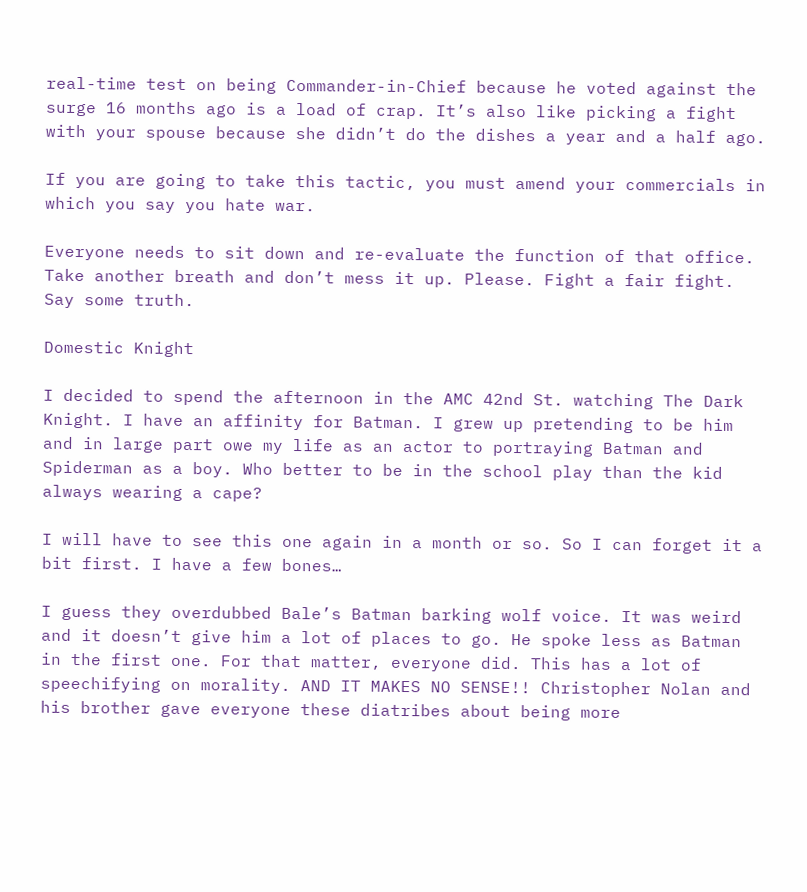real-time test on being Commander-in-Chief because he voted against the surge 16 months ago is a load of crap. It’s also like picking a fight with your spouse because she didn’t do the dishes a year and a half ago.

If you are going to take this tactic, you must amend your commercials in which you say you hate war.

Everyone needs to sit down and re-evaluate the function of that office. Take another breath and don’t mess it up. Please. Fight a fair fight. Say some truth.

Domestic Knight

I decided to spend the afternoon in the AMC 42nd St. watching The Dark Knight. I have an affinity for Batman. I grew up pretending to be him and in large part owe my life as an actor to portraying Batman and Spiderman as a boy. Who better to be in the school play than the kid always wearing a cape?

I will have to see this one again in a month or so. So I can forget it a bit first. I have a few bones…

I guess they overdubbed Bale’s Batman barking wolf voice. It was weird and it doesn’t give him a lot of places to go. He spoke less as Batman in the first one. For that matter, everyone did. This has a lot of speechifying on morality. AND IT MAKES NO SENSE!! Christopher Nolan and his brother gave everyone these diatribes about being more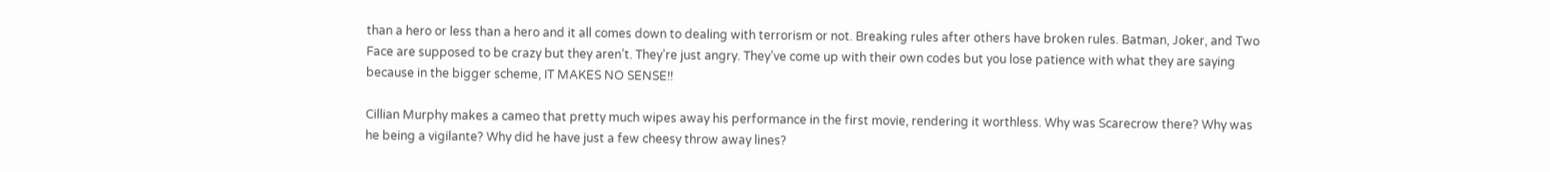than a hero or less than a hero and it all comes down to dealing with terrorism or not. Breaking rules after others have broken rules. Batman, Joker, and Two Face are supposed to be crazy but they aren’t. They’re just angry. They’ve come up with their own codes but you lose patience with what they are saying because in the bigger scheme, IT MAKES NO SENSE!!

Cillian Murphy makes a cameo that pretty much wipes away his performance in the first movie, rendering it worthless. Why was Scarecrow there? Why was he being a vigilante? Why did he have just a few cheesy throw away lines?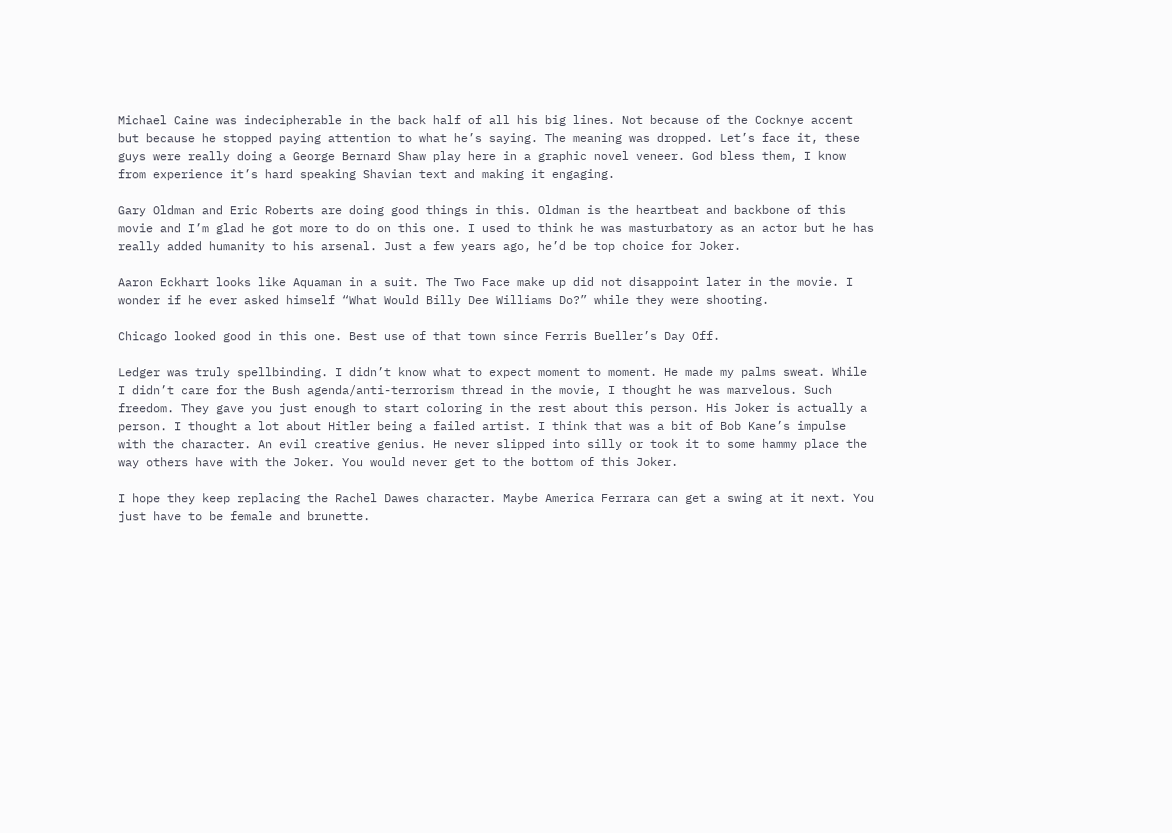Michael Caine was indecipherable in the back half of all his big lines. Not because of the Cocknye accent but because he stopped paying attention to what he’s saying. The meaning was dropped. Let’s face it, these guys were really doing a George Bernard Shaw play here in a graphic novel veneer. God bless them, I know from experience it’s hard speaking Shavian text and making it engaging.

Gary Oldman and Eric Roberts are doing good things in this. Oldman is the heartbeat and backbone of this movie and I’m glad he got more to do on this one. I used to think he was masturbatory as an actor but he has really added humanity to his arsenal. Just a few years ago, he’d be top choice for Joker.

Aaron Eckhart looks like Aquaman in a suit. The Two Face make up did not disappoint later in the movie. I wonder if he ever asked himself “What Would Billy Dee Williams Do?” while they were shooting.

Chicago looked good in this one. Best use of that town since Ferris Bueller’s Day Off.

Ledger was truly spellbinding. I didn’t know what to expect moment to moment. He made my palms sweat. While I didn’t care for the Bush agenda/anti-terrorism thread in the movie, I thought he was marvelous. Such freedom. They gave you just enough to start coloring in the rest about this person. His Joker is actually a person. I thought a lot about Hitler being a failed artist. I think that was a bit of Bob Kane’s impulse with the character. An evil creative genius. He never slipped into silly or took it to some hammy place the way others have with the Joker. You would never get to the bottom of this Joker.

I hope they keep replacing the Rachel Dawes character. Maybe America Ferrara can get a swing at it next. You just have to be female and brunette.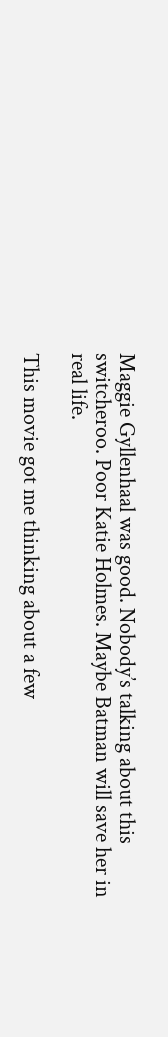Maggie Gyllenhaal was good. Nobody’s talking about this switcheroo. Poor Katie Holmes. Maybe Batman will save her in real life.

This movie got me thinking about a few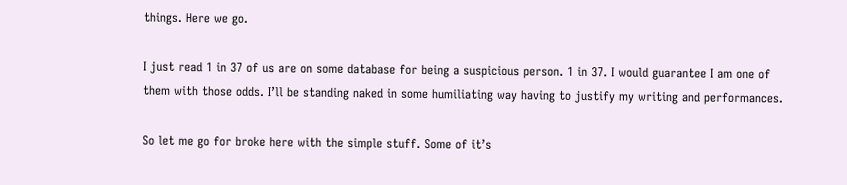things. Here we go.

I just read 1 in 37 of us are on some database for being a suspicious person. 1 in 37. I would guarantee I am one of them with those odds. I’ll be standing naked in some humiliating way having to justify my writing and performances.

So let me go for broke here with the simple stuff. Some of it’s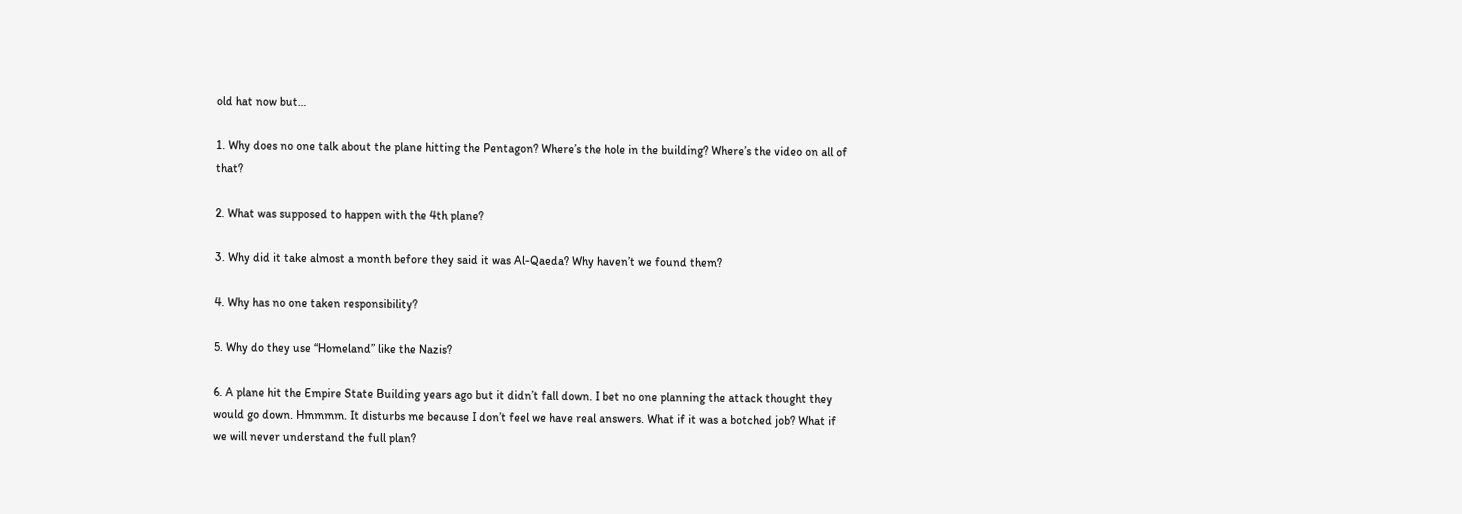old hat now but…

1. Why does no one talk about the plane hitting the Pentagon? Where’s the hole in the building? Where’s the video on all of that?

2. What was supposed to happen with the 4th plane?

3. Why did it take almost a month before they said it was Al-Qaeda? Why haven’t we found them?

4. Why has no one taken responsibility?

5. Why do they use “Homeland” like the Nazis?

6. A plane hit the Empire State Building years ago but it didn’t fall down. I bet no one planning the attack thought they would go down. Hmmmm. It disturbs me because I don’t feel we have real answers. What if it was a botched job? What if we will never understand the full plan?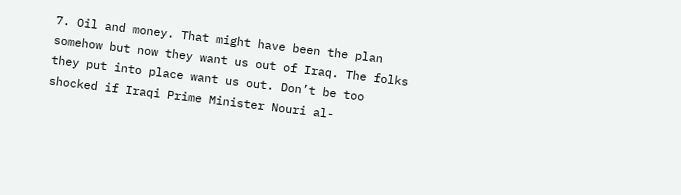7. Oil and money. That might have been the plan somehow but now they want us out of Iraq. The folks they put into place want us out. Don’t be too shocked if Iraqi Prime Minister Nouri al-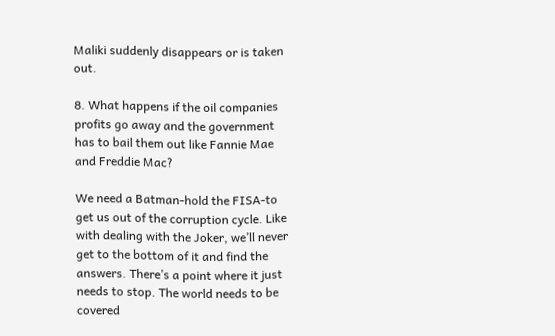Maliki suddenly disappears or is taken out.

8. What happens if the oil companies profits go away and the government has to bail them out like Fannie Mae and Freddie Mac?

We need a Batman-hold the FISA-to get us out of the corruption cycle. Like with dealing with the Joker, we’ll never get to the bottom of it and find the answers. There’s a point where it just needs to stop. The world needs to be covered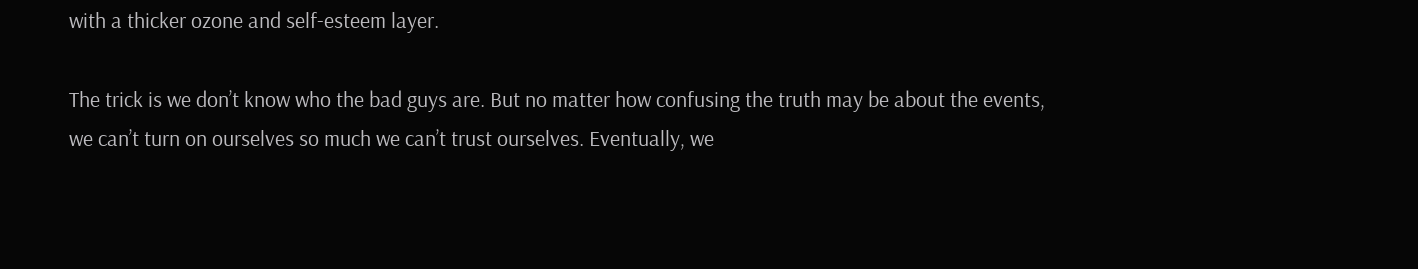with a thicker ozone and self-esteem layer.

The trick is we don’t know who the bad guys are. But no matter how confusing the truth may be about the events, we can’t turn on ourselves so much we can’t trust ourselves. Eventually, we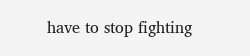have to stop fighting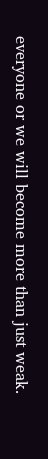everyone or we will become more than just weak.